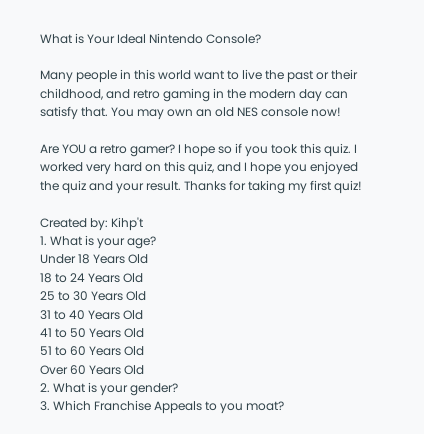What is Your Ideal Nintendo Console?

Many people in this world want to live the past or their childhood, and retro gaming in the modern day can satisfy that. You may own an old NES console now!

Are YOU a retro gamer? I hope so if you took this quiz. I worked very hard on this quiz, and I hope you enjoyed the quiz and your result. Thanks for taking my first quiz!

Created by: Kihp't
1. What is your age?
Under 18 Years Old
18 to 24 Years Old
25 to 30 Years Old
31 to 40 Years Old
41 to 50 Years Old
51 to 60 Years Old
Over 60 Years Old
2. What is your gender?
3. Which Franchise Appeals to you moat?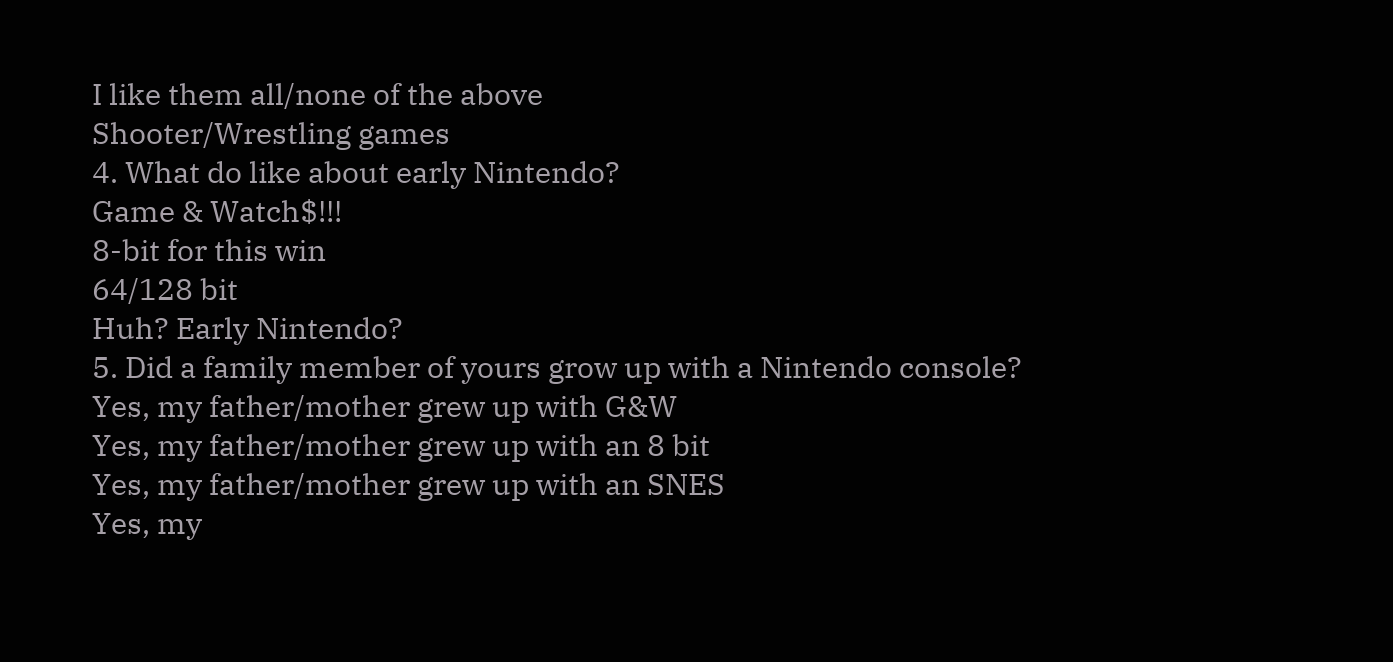I like them all/none of the above
Shooter/Wrestling games
4. What do like about early Nintendo?
Game & Watch$!!!
8-bit for this win
64/128 bit
Huh? Early Nintendo?
5. Did a family member of yours grow up with a Nintendo console?
Yes, my father/mother grew up with G&W
Yes, my father/mother grew up with an 8 bit
Yes, my father/mother grew up with an SNES
Yes, my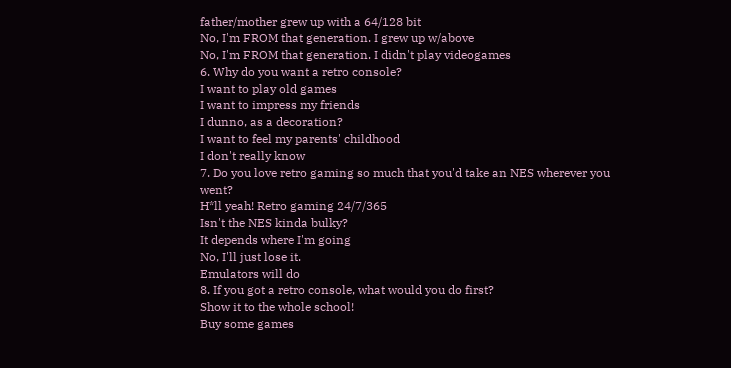father/mother grew up with a 64/128 bit
No, I'm FROM that generation. I grew up w/above
No, I'm FROM that generation. I didn't play videogames
6. Why do you want a retro console?
I want to play old games
I want to impress my friends
I dunno, as a decoration?
I want to feel my parents' childhood
I don't really know
7. Do you love retro gaming so much that you'd take an NES wherever you went?
H*ll yeah! Retro gaming 24/7/365
Isn't the NES kinda bulky?
It depends where I'm going
No, I'll just lose it.
Emulators will do
8. If you got a retro console, what would you do first?
Show it to the whole school!
Buy some games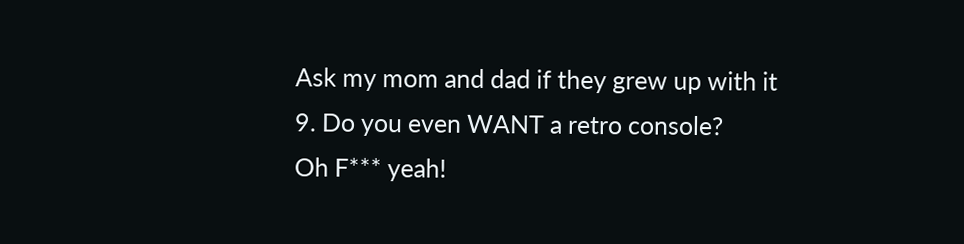Ask my mom and dad if they grew up with it
9. Do you even WANT a retro console?
Oh F*** yeah!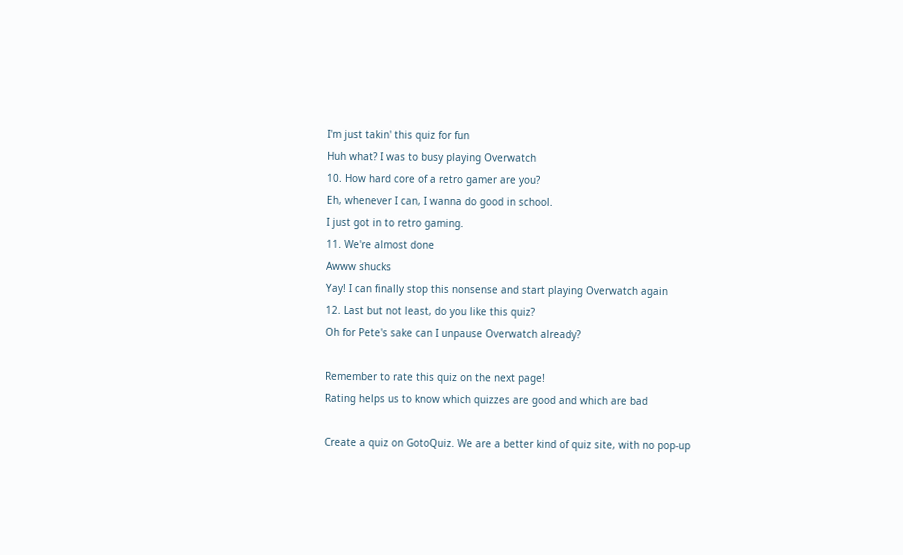I'm just takin' this quiz for fun
Huh what? I was to busy playing Overwatch
10. How hard core of a retro gamer are you?
Eh, whenever I can, I wanna do good in school.
I just got in to retro gaming.
11. We're almost done
Awww shucks
Yay! I can finally stop this nonsense and start playing Overwatch again
12. Last but not least, do you like this quiz?
Oh for Pete's sake can I unpause Overwatch already?

Remember to rate this quiz on the next page!
Rating helps us to know which quizzes are good and which are bad

Create a quiz on GotoQuiz. We are a better kind of quiz site, with no pop-up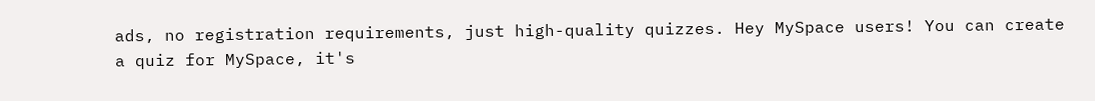ads, no registration requirements, just high-quality quizzes. Hey MySpace users! You can create a quiz for MySpace, it's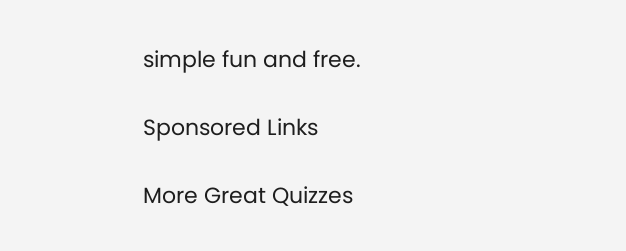simple fun and free.

Sponsored Links

More Great Quizzes